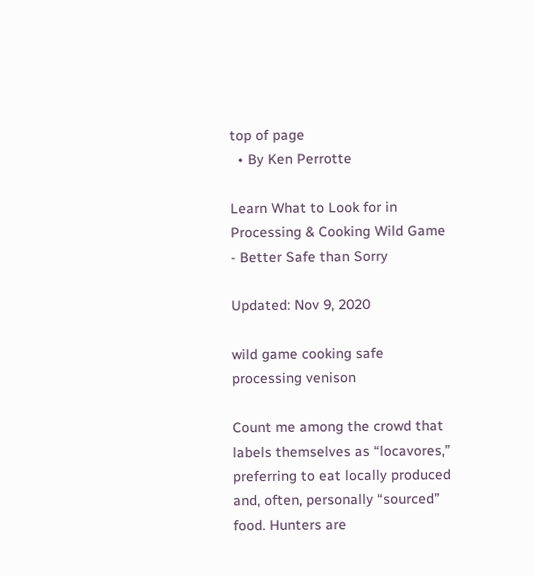top of page
  • By Ken Perrotte

Learn What to Look for in Processing & Cooking Wild Game - Better Safe than Sorry

Updated: Nov 9, 2020

wild game cooking safe processing venison

Count me among the crowd that labels themselves as “locavores,” preferring to eat locally produced and, often, personally “sourced” food. Hunters are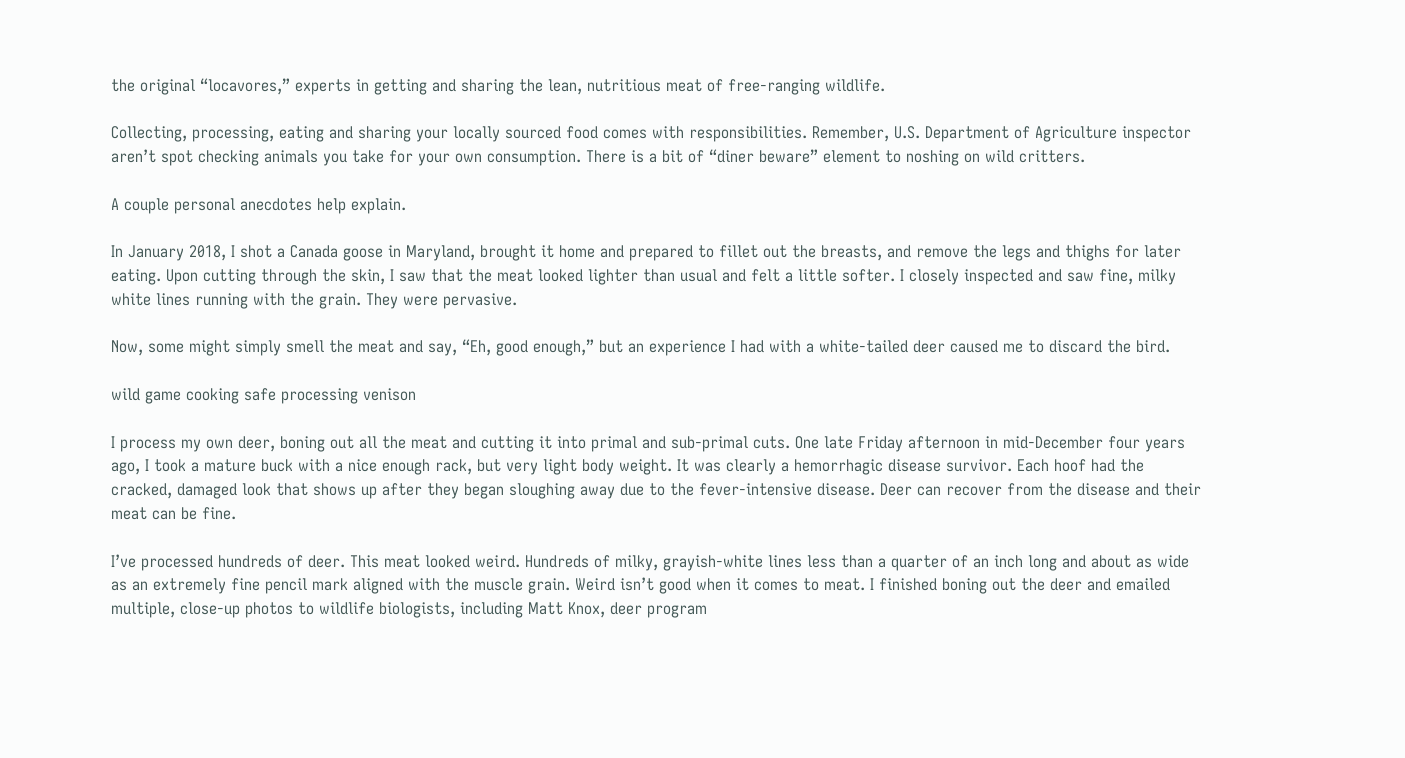the original “locavores,” experts in getting and sharing the lean, nutritious meat of free-ranging wildlife.

Collecting, processing, eating and sharing your locally sourced food comes with responsibilities. Remember, U.S. Department of Agriculture inspector aren’t spot checking animals you take for your own consumption. There is a bit of “diner beware” element to noshing on wild critters.

A couple personal anecdotes help explain.

In January 2018, I shot a Canada goose in Maryland, brought it home and prepared to fillet out the breasts, and remove the legs and thighs for later eating. Upon cutting through the skin, I saw that the meat looked lighter than usual and felt a little softer. I closely inspected and saw fine, milky white lines running with the grain. They were pervasive.

Now, some might simply smell the meat and say, “Eh, good enough,” but an experience I had with a white-tailed deer caused me to discard the bird.

wild game cooking safe processing venison

I process my own deer, boning out all the meat and cutting it into primal and sub-primal cuts. One late Friday afternoon in mid-December four years ago, I took a mature buck with a nice enough rack, but very light body weight. It was clearly a hemorrhagic disease survivor. Each hoof had the cracked, damaged look that shows up after they began sloughing away due to the fever-intensive disease. Deer can recover from the disease and their meat can be fine.

I’ve processed hundreds of deer. This meat looked weird. Hundreds of milky, grayish-white lines less than a quarter of an inch long and about as wide as an extremely fine pencil mark aligned with the muscle grain. Weird isn’t good when it comes to meat. I finished boning out the deer and emailed multiple, close-up photos to wildlife biologists, including Matt Knox, deer program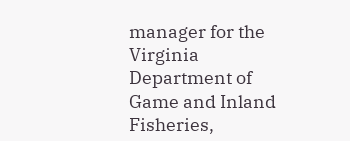manager for the Virginia Department of Game and Inland Fisheries,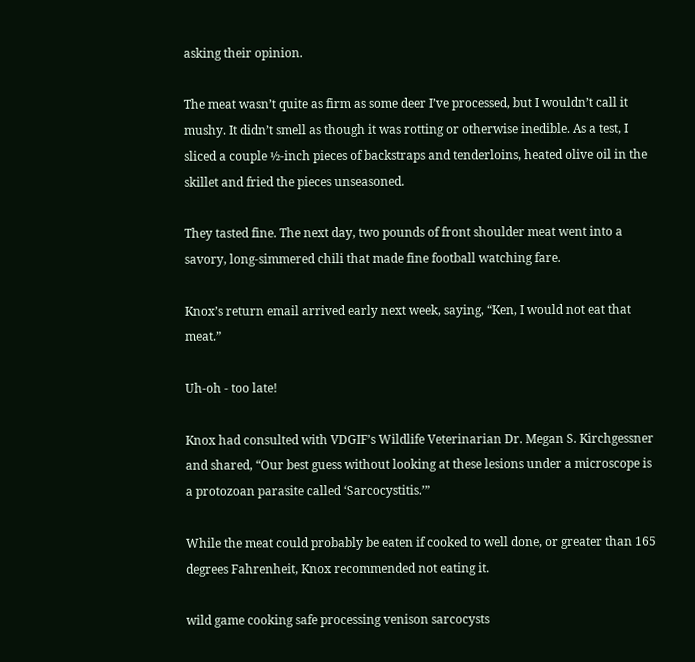asking their opinion.

The meat wasn’t quite as firm as some deer I’ve processed, but I wouldn’t call it mushy. It didn’t smell as though it was rotting or otherwise inedible. As a test, I sliced a couple ½-inch pieces of backstraps and tenderloins, heated olive oil in the skillet and fried the pieces unseasoned.

They tasted fine. The next day, two pounds of front shoulder meat went into a savory, long-simmered chili that made fine football watching fare.

Knox’s return email arrived early next week, saying, “Ken, I would not eat that meat.”

Uh-oh - too late!

Knox had consulted with VDGIF’s Wildlife Veterinarian Dr. Megan S. Kirchgessner and shared, “Our best guess without looking at these lesions under a microscope is a protozoan parasite called ‘Sarcocystitis.’”

While the meat could probably be eaten if cooked to well done, or greater than 165 degrees Fahrenheit, Knox recommended not eating it.

wild game cooking safe processing venison sarcocysts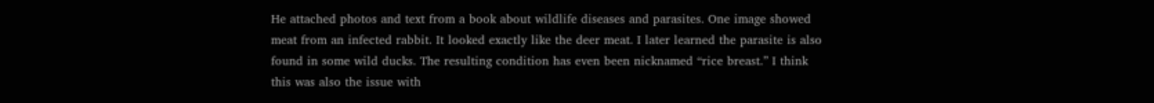He attached photos and text from a book about wildlife diseases and parasites. One image showed meat from an infected rabbit. It looked exactly like the deer meat. I later learned the parasite is also found in some wild ducks. The resulting condition has even been nicknamed “rice breast.” I think this was also the issue with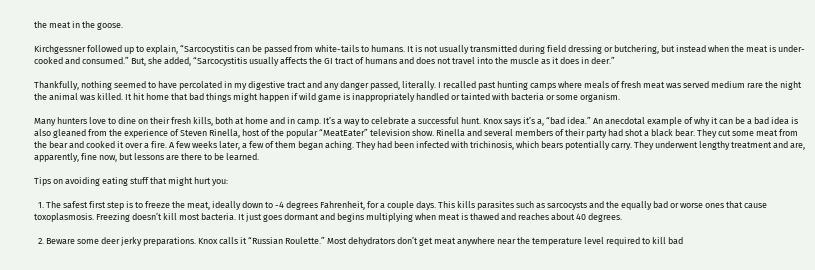the meat in the goose.

Kirchgessner followed up to explain, “Sarcocystitis can be passed from white-tails to humans. It is not usually transmitted during field dressing or butchering, but instead when the meat is under-cooked and consumed.” But, she added, “Sarcocystitis usually affects the GI tract of humans and does not travel into the muscle as it does in deer.”

Thankfully, nothing seemed to have percolated in my digestive tract and any danger passed, literally. I recalled past hunting camps where meals of fresh meat was served medium rare the night the animal was killed. It hit home that bad things might happen if wild game is inappropriately handled or tainted with bacteria or some organism.

Many hunters love to dine on their fresh kills, both at home and in camp. It’s a way to celebrate a successful hunt. Knox says it’s a, “bad idea.” An anecdotal example of why it can be a bad idea is also gleaned from the experience of Steven Rinella, host of the popular “MeatEater” television show. Rinella and several members of their party had shot a black bear. They cut some meat from the bear and cooked it over a fire. A few weeks later, a few of them began aching. They had been infected with trichinosis, which bears potentially carry. They underwent lengthy treatment and are, apparently, fine now, but lessons are there to be learned.

Tips on avoiding eating stuff that might hurt you:

  1. The safest first step is to freeze the meat, ideally down to -4 degrees Fahrenheit, for a couple days. This kills parasites such as sarcocysts and the equally bad or worse ones that cause toxoplasmosis. Freezing doesn’t kill most bacteria. It just goes dormant and begins multiplying when meat is thawed and reaches about 40 degrees.

  2. Beware some deer jerky preparations. Knox calls it “Russian Roulette.” Most dehydrators don’t get meat anywhere near the temperature level required to kill bad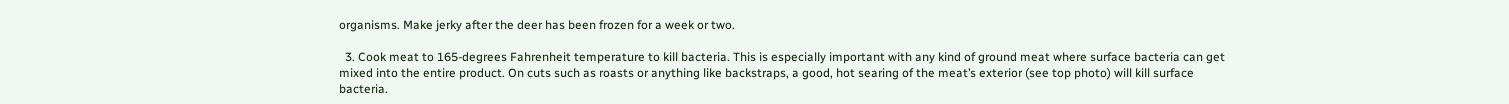organisms. Make jerky after the deer has been frozen for a week or two.

  3. Cook meat to 165-degrees Fahrenheit temperature to kill bacteria. This is especially important with any kind of ground meat where surface bacteria can get mixed into the entire product. On cuts such as roasts or anything like backstraps, a good, hot searing of the meat’s exterior (see top photo) will kill surface bacteria.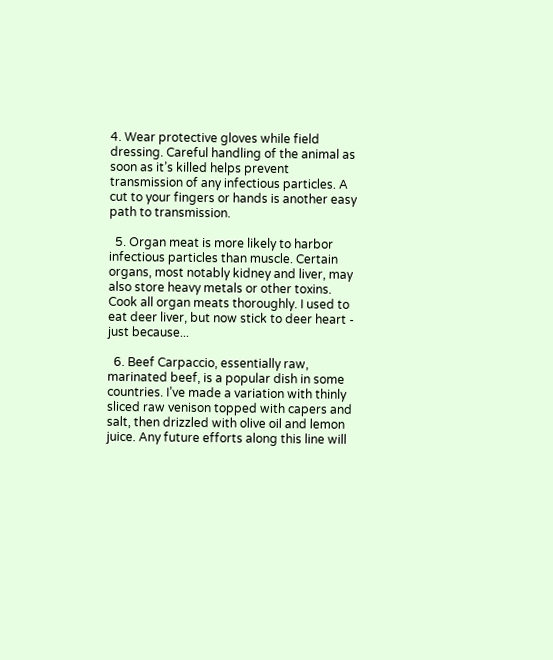4. Wear protective gloves while field dressing. Careful handling of the animal as soon as it’s killed helps prevent transmission of any infectious particles. A cut to your fingers or hands is another easy path to transmission.

  5. Organ meat is more likely to harbor infectious particles than muscle. Certain organs, most notably kidney and liver, may also store heavy metals or other toxins. Cook all organ meats thoroughly. I used to eat deer liver, but now stick to deer heart - just because...

  6. Beef Carpaccio, essentially raw, marinated beef, is a popular dish in some countries. I’ve made a variation with thinly sliced raw venison topped with capers and salt, then drizzled with olive oil and lemon juice. Any future efforts along this line will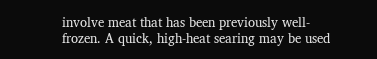involve meat that has been previously well-frozen. A quick, high-heat searing may be used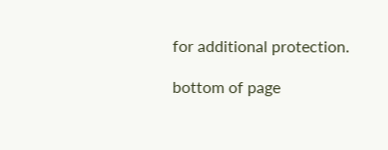for additional protection.

bottom of page